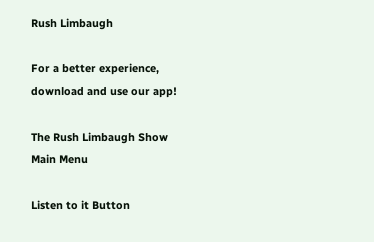Rush Limbaugh

For a better experience,
download and use our app!

The Rush Limbaugh Show Main Menu

Listen to it Button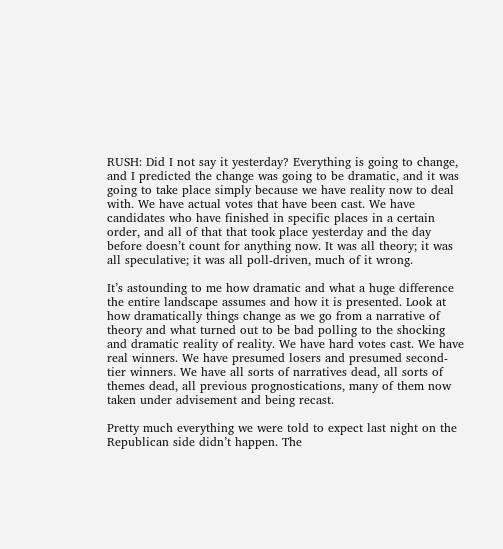RUSH: Did I not say it yesterday? Everything is going to change, and I predicted the change was going to be dramatic, and it was going to take place simply because we have reality now to deal with. We have actual votes that have been cast. We have candidates who have finished in specific places in a certain order, and all of that that took place yesterday and the day before doesn’t count for anything now. It was all theory; it was all speculative; it was all poll-driven, much of it wrong.

It’s astounding to me how dramatic and what a huge difference the entire landscape assumes and how it is presented. Look at how dramatically things change as we go from a narrative of theory and what turned out to be bad polling to the shocking and dramatic reality of reality. We have hard votes cast. We have real winners. We have presumed losers and presumed second-tier winners. We have all sorts of narratives dead, all sorts of themes dead, all previous prognostications, many of them now taken under advisement and being recast.

Pretty much everything we were told to expect last night on the Republican side didn’t happen. The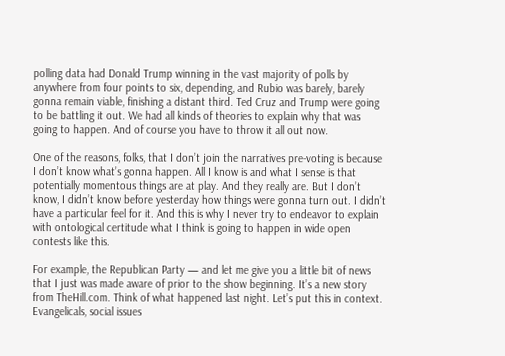polling data had Donald Trump winning in the vast majority of polls by anywhere from four points to six, depending, and Rubio was barely, barely gonna remain viable, finishing a distant third. Ted Cruz and Trump were going to be battling it out. We had all kinds of theories to explain why that was going to happen. And of course you have to throw it all out now.

One of the reasons, folks, that I don’t join the narratives pre-voting is because I don’t know what’s gonna happen. All I know is and what I sense is that potentially momentous things are at play. And they really are. But I don’t know, I didn’t know before yesterday how things were gonna turn out. I didn’t have a particular feel for it. And this is why I never try to endeavor to explain with ontological certitude what I think is going to happen in wide open contests like this.

For example, the Republican Party — and let me give you a little bit of news that I just was made aware of prior to the show beginning. It’s a new story from TheHill.com. Think of what happened last night. Let’s put this in context. Evangelicals, social issues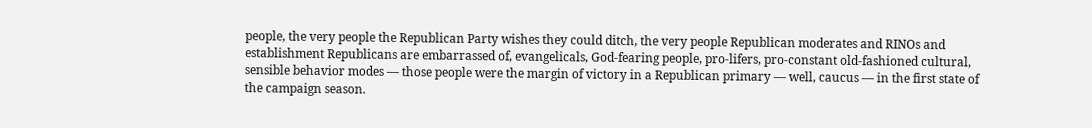people, the very people the Republican Party wishes they could ditch, the very people Republican moderates and RINOs and establishment Republicans are embarrassed of, evangelicals, God-fearing people, pro-lifers, pro-constant old-fashioned cultural, sensible behavior modes — those people were the margin of victory in a Republican primary — well, caucus — in the first state of the campaign season.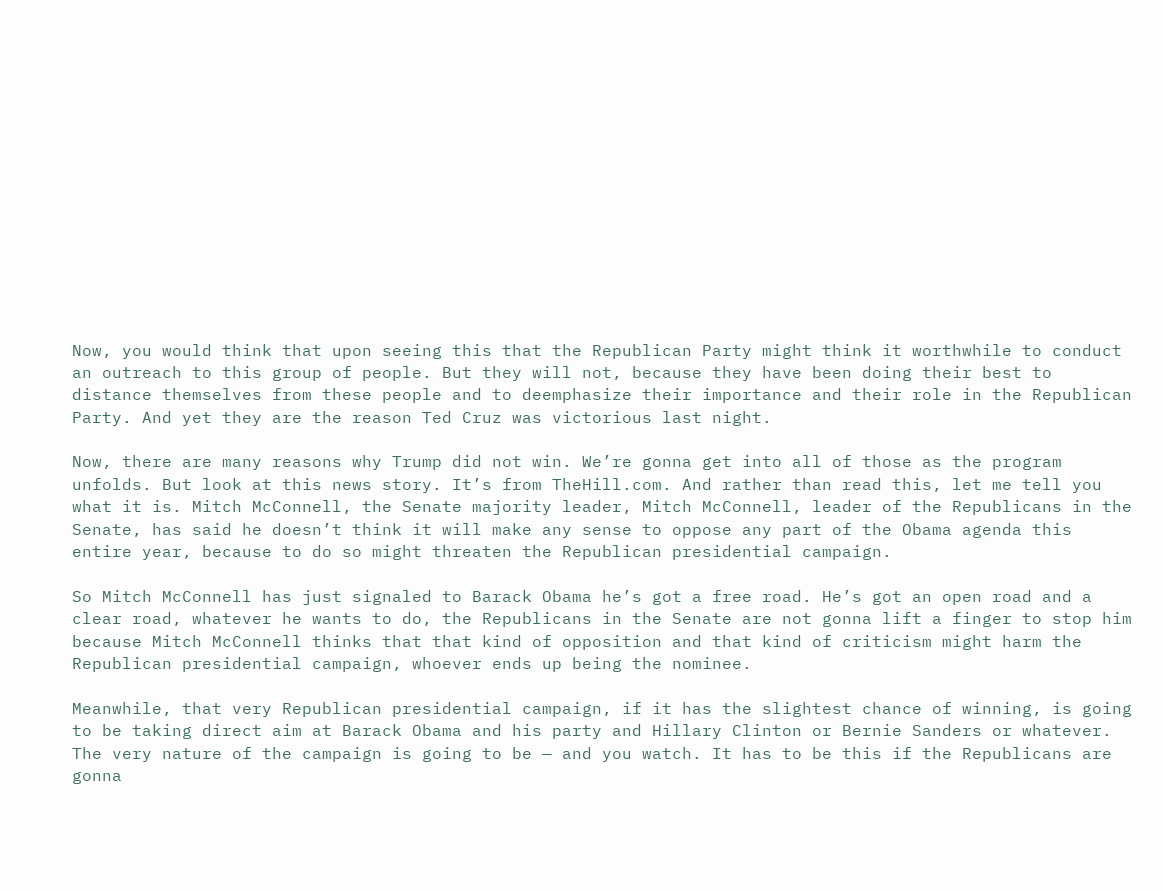Now, you would think that upon seeing this that the Republican Party might think it worthwhile to conduct an outreach to this group of people. But they will not, because they have been doing their best to distance themselves from these people and to deemphasize their importance and their role in the Republican Party. And yet they are the reason Ted Cruz was victorious last night.

Now, there are many reasons why Trump did not win. We’re gonna get into all of those as the program unfolds. But look at this news story. It’s from TheHill.com. And rather than read this, let me tell you what it is. Mitch McConnell, the Senate majority leader, Mitch McConnell, leader of the Republicans in the Senate, has said he doesn’t think it will make any sense to oppose any part of the Obama agenda this entire year, because to do so might threaten the Republican presidential campaign.

So Mitch McConnell has just signaled to Barack Obama he’s got a free road. He’s got an open road and a clear road, whatever he wants to do, the Republicans in the Senate are not gonna lift a finger to stop him because Mitch McConnell thinks that that kind of opposition and that kind of criticism might harm the Republican presidential campaign, whoever ends up being the nominee.

Meanwhile, that very Republican presidential campaign, if it has the slightest chance of winning, is going to be taking direct aim at Barack Obama and his party and Hillary Clinton or Bernie Sanders or whatever. The very nature of the campaign is going to be — and you watch. It has to be this if the Republicans are gonna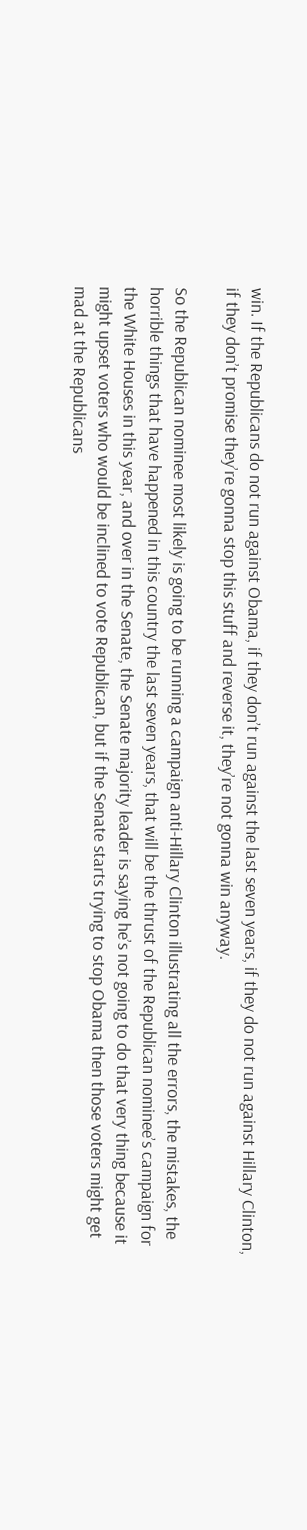win. If the Republicans do not run against Obama, if they don’t run against the last seven years, if they do not run against Hillary Clinton, if they don’t promise they’re gonna stop this stuff and reverse it, they’re not gonna win anyway.

So the Republican nominee most likely is going to be running a campaign anti-Hillary Clinton illustrating all the errors, the mistakes, the horrible things that have happened in this country the last seven years, that will be the thrust of the Republican nominee’s campaign for the White Houses in this year, and over in the Senate, the Senate majority leader is saying he’s not going to do that very thing because it might upset voters who would be inclined to vote Republican, but if the Senate starts trying to stop Obama then those voters might get mad at the Republicans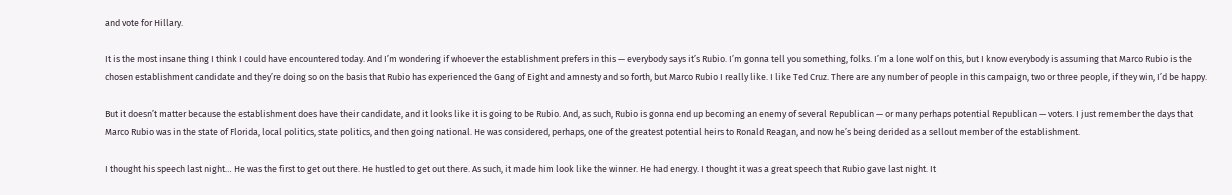and vote for Hillary.

It is the most insane thing I think I could have encountered today. And I’m wondering if whoever the establishment prefers in this — everybody says it’s Rubio. I’m gonna tell you something, folks. I’m a lone wolf on this, but I know everybody is assuming that Marco Rubio is the chosen establishment candidate and they’re doing so on the basis that Rubio has experienced the Gang of Eight and amnesty and so forth, but Marco Rubio I really like. I like Ted Cruz. There are any number of people in this campaign, two or three people, if they win, I’d be happy.

But it doesn’t matter because the establishment does have their candidate, and it looks like it is going to be Rubio. And, as such, Rubio is gonna end up becoming an enemy of several Republican — or many perhaps potential Republican — voters. I just remember the days that Marco Rubio was in the state of Florida, local politics, state politics, and then going national. He was considered, perhaps, one of the greatest potential heirs to Ronald Reagan, and now he’s being derided as a sellout member of the establishment.

I thought his speech last night… He was the first to get out there. He hustled to get out there. As such, it made him look like the winner. He had energy. I thought it was a great speech that Rubio gave last night. It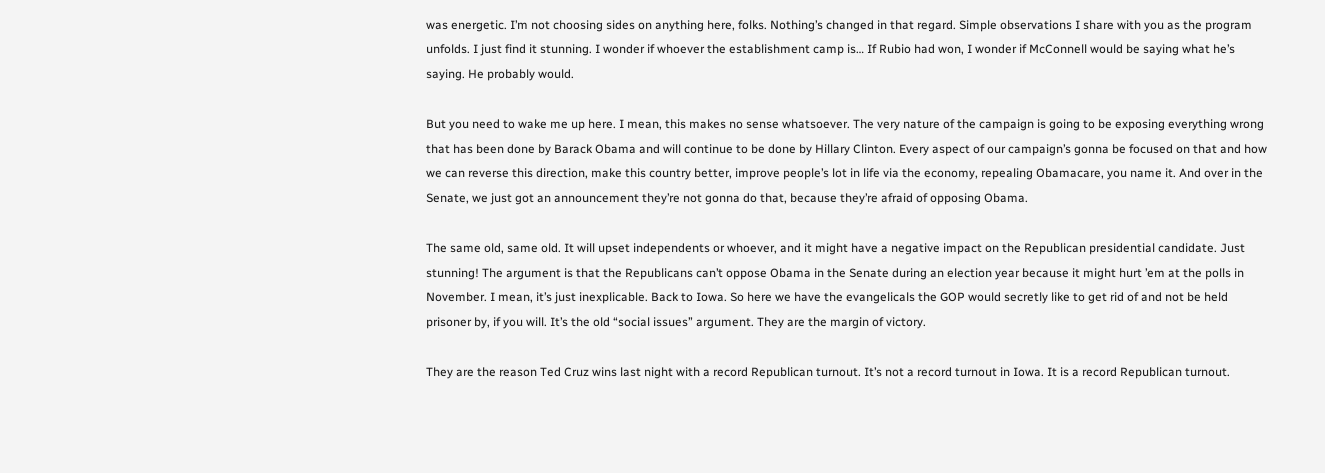was energetic. I’m not choosing sides on anything here, folks. Nothing’s changed in that regard. Simple observations I share with you as the program unfolds. I just find it stunning. I wonder if whoever the establishment camp is… If Rubio had won, I wonder if McConnell would be saying what he’s saying. He probably would.

But you need to wake me up here. I mean, this makes no sense whatsoever. The very nature of the campaign is going to be exposing everything wrong that has been done by Barack Obama and will continue to be done by Hillary Clinton. Every aspect of our campaign’s gonna be focused on that and how we can reverse this direction, make this country better, improve people’s lot in life via the economy, repealing Obamacare, you name it. And over in the Senate, we just got an announcement they’re not gonna do that, because they’re afraid of opposing Obama.

The same old, same old. It will upset independents or whoever, and it might have a negative impact on the Republican presidential candidate. Just stunning! The argument is that the Republicans can’t oppose Obama in the Senate during an election year because it might hurt ’em at the polls in November. I mean, it’s just inexplicable. Back to Iowa. So here we have the evangelicals the GOP would secretly like to get rid of and not be held prisoner by, if you will. It’s the old “social issues” argument. They are the margin of victory.

They are the reason Ted Cruz wins last night with a record Republican turnout. It’s not a record turnout in Iowa. It is a record Republican turnout.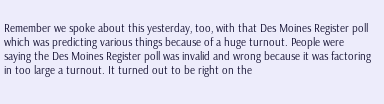Remember we spoke about this yesterday, too, with that Des Moines Register poll which was predicting various things because of a huge turnout. People were saying the Des Moines Register poll was invalid and wrong because it was factoring in too large a turnout. It turned out to be right on the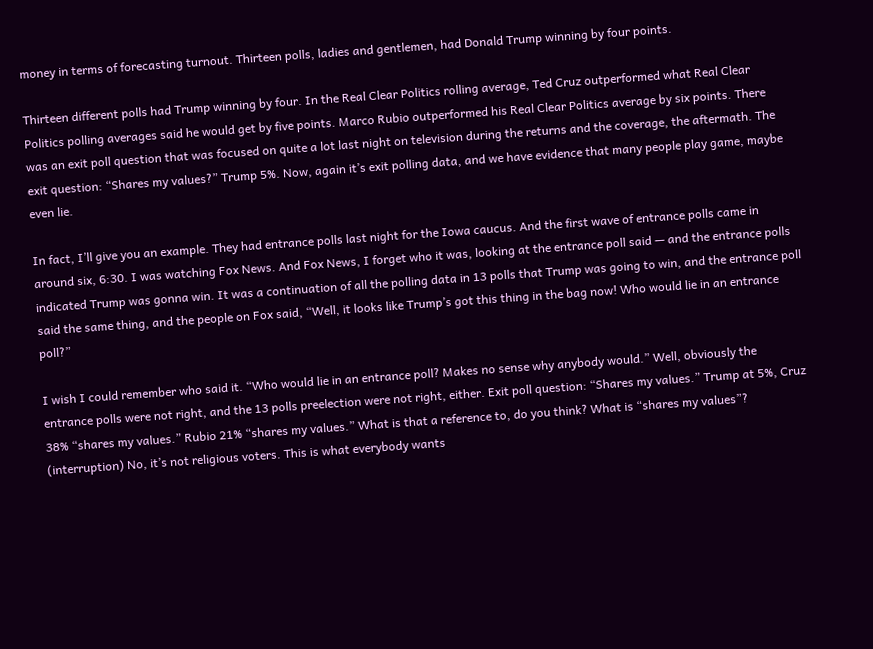money in terms of forecasting turnout. Thirteen polls, ladies and gentlemen, had Donald Trump winning by four points.

Thirteen different polls had Trump winning by four. In the Real Clear Politics rolling average, Ted Cruz outperformed what Real Clear Politics polling averages said he would get by five points. Marco Rubio outperformed his Real Clear Politics average by six points. There was an exit poll question that was focused on quite a lot last night on television during the returns and the coverage, the aftermath. The exit question: “Shares my values?” Trump 5%. Now, again it’s exit polling data, and we have evidence that many people play game, maybe even lie.

In fact, I’ll give you an example. They had entrance polls last night for the Iowa caucus. And the first wave of entrance polls came in around six, 6:30. I was watching Fox News. And Fox News, I forget who it was, looking at the entrance poll said — and the entrance polls indicated Trump was gonna win. It was a continuation of all the polling data in 13 polls that Trump was going to win, and the entrance poll said the same thing, and the people on Fox said, “Well, it looks like Trump’s got this thing in the bag now! Who would lie in an entrance poll?”

I wish I could remember who said it. “Who would lie in an entrance poll? Makes no sense why anybody would.” Well, obviously the entrance polls were not right, and the 13 polls preelection were not right, either. Exit poll question: “Shares my values.” Trump at 5%, Cruz 38% “shares my values.” Rubio 21% “shares my values.” What is that a reference to, do you think? What is “shares my values”? (interruption) No, it’s not religious voters. This is what everybody wants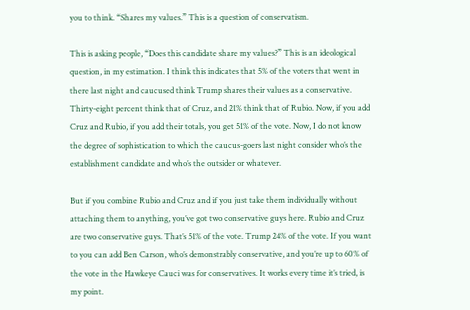you to think. “Shares my values.” This is a question of conservatism.

This is asking people, “Does this candidate share my values?” This is an ideological question, in my estimation. I think this indicates that 5% of the voters that went in there last night and caucused think Trump shares their values as a conservative. Thirty-eight percent think that of Cruz, and 21% think that of Rubio. Now, if you add Cruz and Rubio, if you add their totals, you get 51% of the vote. Now, I do not know the degree of sophistication to which the caucus-goers last night consider who’s the establishment candidate and who’s the outsider or whatever.

But if you combine Rubio and Cruz and if you just take them individually without attaching them to anything, you’ve got two conservative guys here. Rubio and Cruz are two conservative guys. That’s 51% of the vote. Trump 24% of the vote. If you want to you can add Ben Carson, who’s demonstrably conservative, and you’re up to 60% of the vote in the Hawkeye Cauci was for conservatives. It works every time it’s tried, is my point.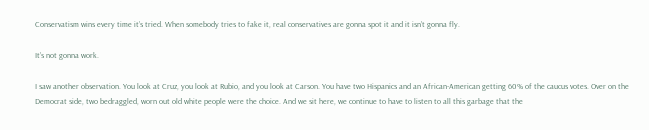Conservatism wins every time it’s tried. When somebody tries to fake it, real conservatives are gonna spot it and it isn’t gonna fly.

It’s not gonna work.

I saw another observation. You look at Cruz, you look at Rubio, and you look at Carson. You have two Hispanics and an African-American getting 60% of the caucus votes. Over on the Democrat side, two bedraggled, worn out old white people were the choice. And we sit here, we continue to have to listen to all this garbage that the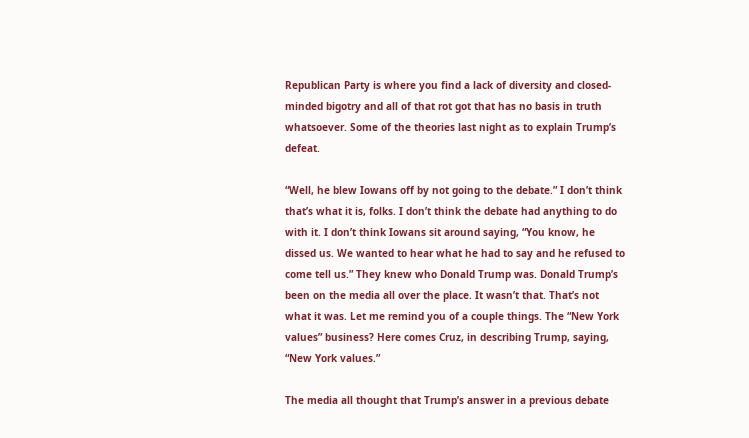Republican Party is where you find a lack of diversity and closed-minded bigotry and all of that rot got that has no basis in truth whatsoever. Some of the theories last night as to explain Trump’s defeat.

“Well, he blew Iowans off by not going to the debate.” I don’t think that’s what it is, folks. I don’t think the debate had anything to do with it. I don’t think Iowans sit around saying, “You know, he dissed us. We wanted to hear what he had to say and he refused to come tell us.” They knew who Donald Trump was. Donald Trump’s been on the media all over the place. It wasn’t that. That’s not what it was. Let me remind you of a couple things. The “New York values” business? Here comes Cruz, in describing Trump, saying, “New York values.”

The media all thought that Trump’s answer in a previous debate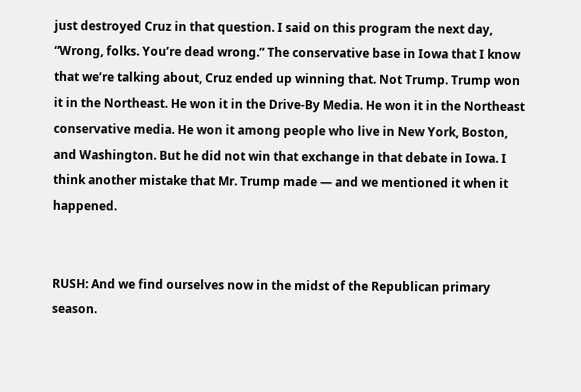just destroyed Cruz in that question. I said on this program the next day, “Wrong, folks. You’re dead wrong.” The conservative base in Iowa that I know that we’re talking about, Cruz ended up winning that. Not Trump. Trump won it in the Northeast. He won it in the Drive-By Media. He won it in the Northeast conservative media. He won it among people who live in New York, Boston, and Washington. But he did not win that exchange in that debate in Iowa. I think another mistake that Mr. Trump made — and we mentioned it when it happened.


RUSH: And we find ourselves now in the midst of the Republican primary season.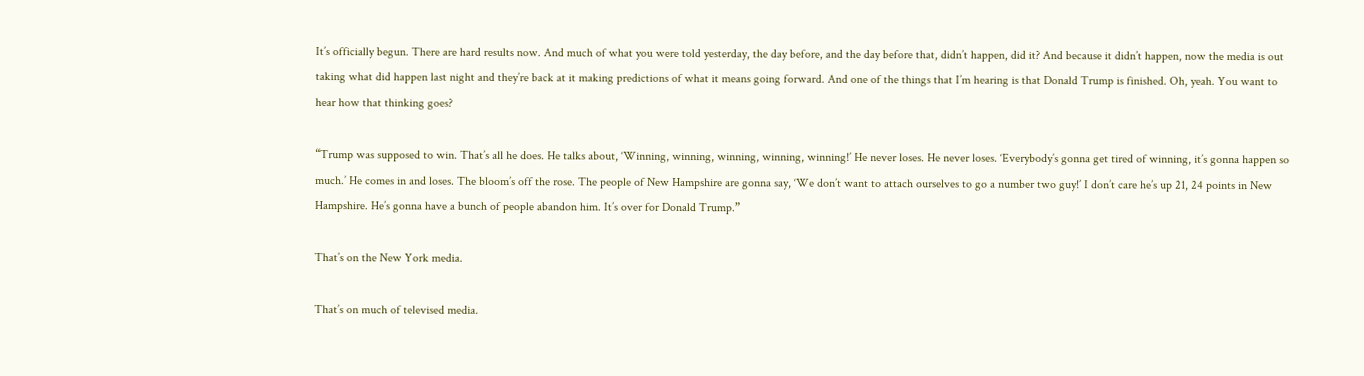It’s officially begun. There are hard results now. And much of what you were told yesterday, the day before, and the day before that, didn’t happen, did it? And because it didn’t happen, now the media is out taking what did happen last night and they’re back at it making predictions of what it means going forward. And one of the things that I’m hearing is that Donald Trump is finished. Oh, yeah. You want to hear how that thinking goes?

“Trump was supposed to win. That’s all he does. He talks about, ‘Winning, winning, winning, winning, winning!’ He never loses. He never loses. ‘Everybody’s gonna get tired of winning, it’s gonna happen so much.’ He comes in and loses. The bloom’s off the rose. The people of New Hampshire are gonna say, ‘We don’t want to attach ourselves to go a number two guy!’ I don’t care he’s up 21, 24 points in New Hampshire. He’s gonna have a bunch of people abandon him. It’s over for Donald Trump.”

That’s on the New York media.

That’s on much of televised media.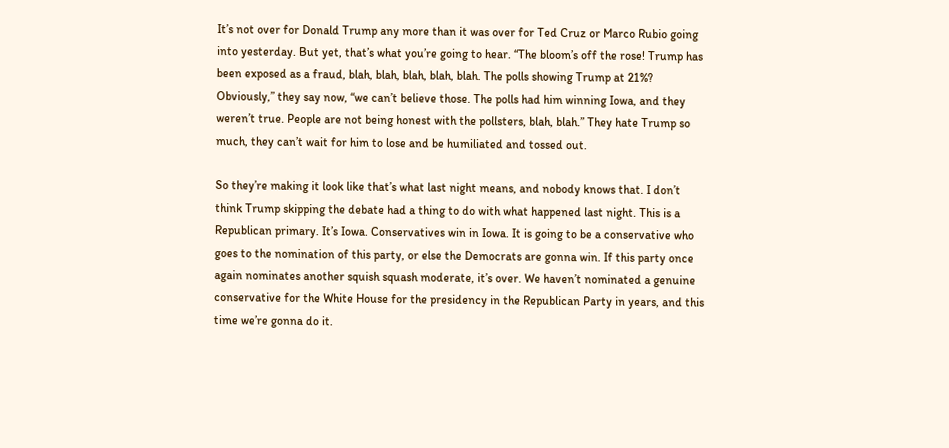It’s not over for Donald Trump any more than it was over for Ted Cruz or Marco Rubio going into yesterday. But yet, that’s what you’re going to hear. “The bloom’s off the rose! Trump has been exposed as a fraud, blah, blah, blah, blah, blah. The polls showing Trump at 21%? Obviously,” they say now, “we can’t believe those. The polls had him winning Iowa, and they weren’t true. People are not being honest with the pollsters, blah, blah.” They hate Trump so much, they can’t wait for him to lose and be humiliated and tossed out.

So they’re making it look like that’s what last night means, and nobody knows that. I don’t think Trump skipping the debate had a thing to do with what happened last night. This is a Republican primary. It’s Iowa. Conservatives win in Iowa. It is going to be a conservative who goes to the nomination of this party, or else the Democrats are gonna win. If this party once again nominates another squish squash moderate, it’s over. We haven’t nominated a genuine conservative for the White House for the presidency in the Republican Party in years, and this time we’re gonna do it.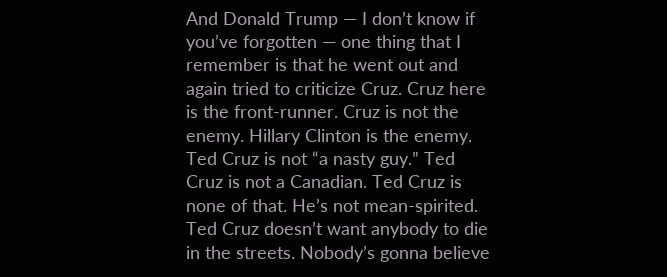And Donald Trump — I don’t know if you’ve forgotten — one thing that I remember is that he went out and again tried to criticize Cruz. Cruz here is the front-runner. Cruz is not the enemy. Hillary Clinton is the enemy. Ted Cruz is not “a nasty guy.” Ted Cruz is not a Canadian. Ted Cruz is none of that. He’s not mean-spirited. Ted Cruz doesn’t want anybody to die in the streets. Nobody’s gonna believe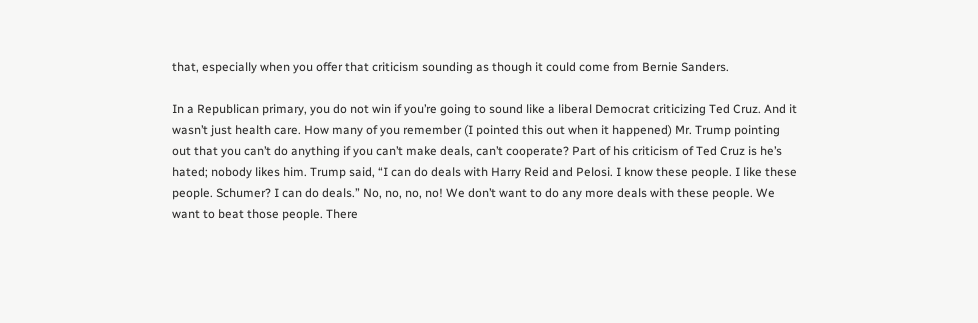that, especially when you offer that criticism sounding as though it could come from Bernie Sanders.

In a Republican primary, you do not win if you’re going to sound like a liberal Democrat criticizing Ted Cruz. And it wasn’t just health care. How many of you remember (I pointed this out when it happened) Mr. Trump pointing out that you can’t do anything if you can’t make deals, can’t cooperate? Part of his criticism of Ted Cruz is he’s hated; nobody likes him. Trump said, “I can do deals with Harry Reid and Pelosi. I know these people. I like these people. Schumer? I can do deals.” No, no, no, no! We don’t want to do any more deals with these people. We want to beat those people. There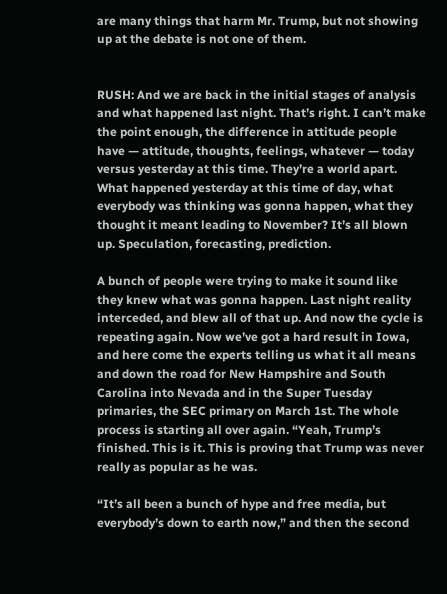are many things that harm Mr. Trump, but not showing up at the debate is not one of them.


RUSH: And we are back in the initial stages of analysis and what happened last night. That’s right. I can’t make the point enough, the difference in attitude people have — attitude, thoughts, feelings, whatever — today versus yesterday at this time. They’re a world apart. What happened yesterday at this time of day, what everybody was thinking was gonna happen, what they thought it meant leading to November? It’s all blown up. Speculation, forecasting, prediction.

A bunch of people were trying to make it sound like they knew what was gonna happen. Last night reality interceded, and blew all of that up. And now the cycle is repeating again. Now we’ve got a hard result in Iowa, and here come the experts telling us what it all means and down the road for New Hampshire and South Carolina into Nevada and in the Super Tuesday primaries, the SEC primary on March 1st. The whole process is starting all over again. “Yeah, Trump’s finished. This is it. This is proving that Trump was never really as popular as he was.

“It’s all been a bunch of hype and free media, but everybody’s down to earth now,” and then the second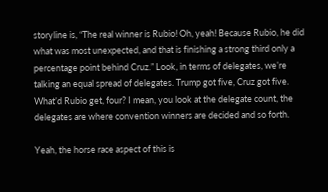storyline is, “The real winner is Rubio! Oh, yeah! Because Rubio, he did what was most unexpected, and that is finishing a strong third only a percentage point behind Cruz.” Look, in terms of delegates, we’re talking an equal spread of delegates. Trump got five, Cruz got five. What’d Rubio get, four? I mean, you look at the delegate count, the delegates are where convention winners are decided and so forth.

Yeah, the horse race aspect of this is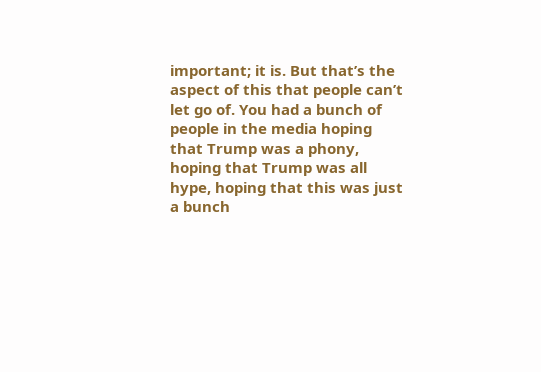important; it is. But that’s the aspect of this that people can’t let go of. You had a bunch of people in the media hoping that Trump was a phony, hoping that Trump was all hype, hoping that this was just a bunch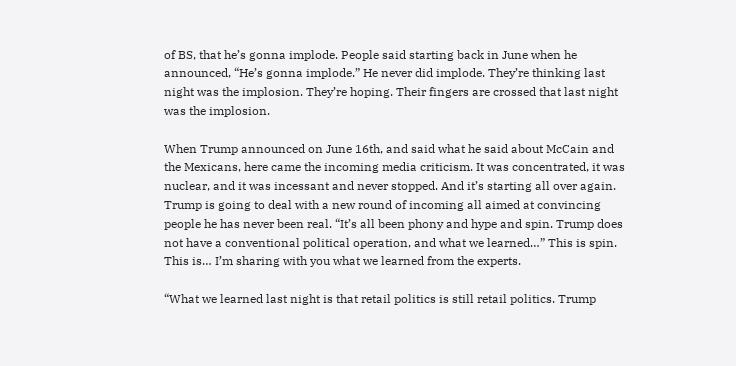of BS, that he’s gonna implode. People said starting back in June when he announced, “He’s gonna implode.” He never did implode. They’re thinking last night was the implosion. They’re hoping. Their fingers are crossed that last night was the implosion.

When Trump announced on June 16th, and said what he said about McCain and the Mexicans, here came the incoming media criticism. It was concentrated, it was nuclear, and it was incessant and never stopped. And it’s starting all over again. Trump is going to deal with a new round of incoming all aimed at convincing people he has never been real. “It’s all been phony and hype and spin. Trump does not have a conventional political operation, and what we learned…” This is spin. This is… I’m sharing with you what we learned from the experts.

“What we learned last night is that retail politics is still retail politics. Trump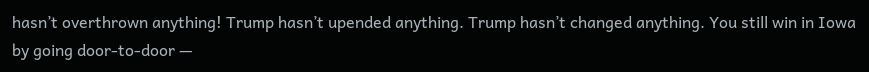hasn’t overthrown anything! Trump hasn’t upended anything. Trump hasn’t changed anything. You still win in Iowa by going door-to-door —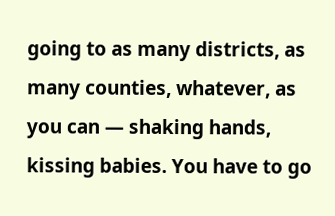going to as many districts, as many counties, whatever, as you can — shaking hands, kissing babies. You have to go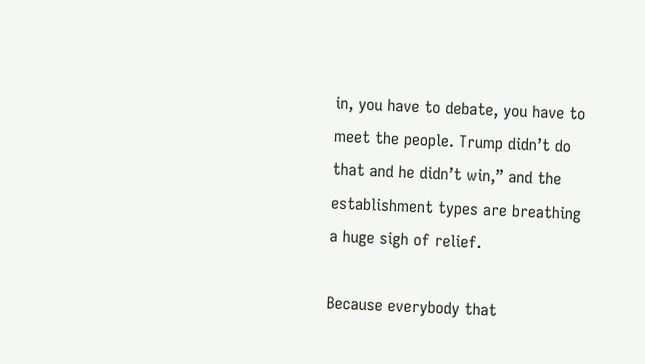in, you have to debate, you have to meet the people. Trump didn’t do that and he didn’t win,” and the establishment types are breathing a huge sigh of relief.

Because everybody that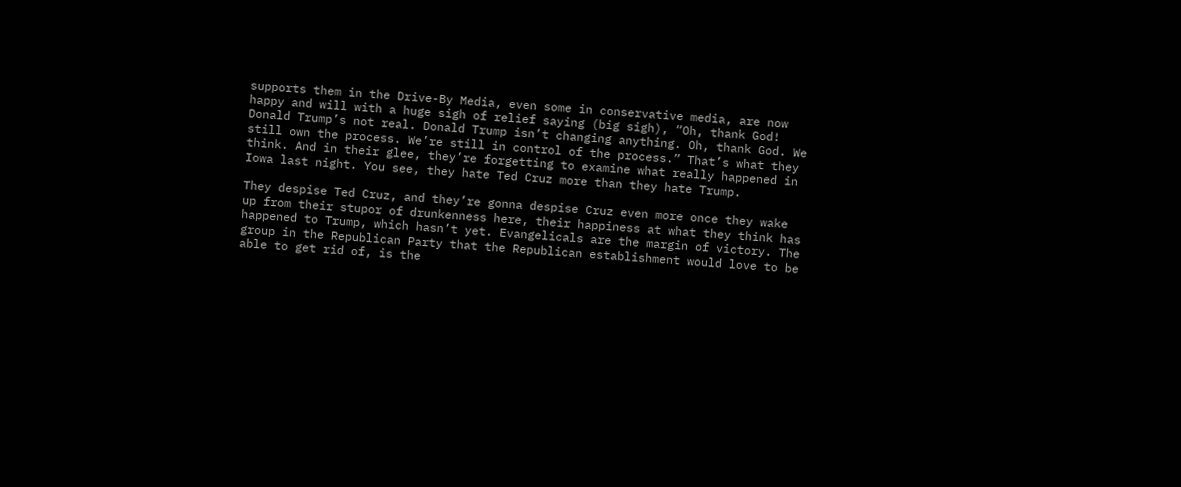supports them in the Drive-By Media, even some in conservative media, are now happy and will with a huge sigh of relief saying (big sigh), “Oh, thank God! Donald Trump’s not real. Donald Trump isn’t changing anything. Oh, thank God. We still own the process. We’re still in control of the process.” That’s what they think. And in their glee, they’re forgetting to examine what really happened in Iowa last night. You see, they hate Ted Cruz more than they hate Trump.

They despise Ted Cruz, and they’re gonna despise Cruz even more once they wake up from their stupor of drunkenness here, their happiness at what they think has happened to Trump, which hasn’t yet. Evangelicals are the margin of victory. The group in the Republican Party that the Republican establishment would love to be able to get rid of, is the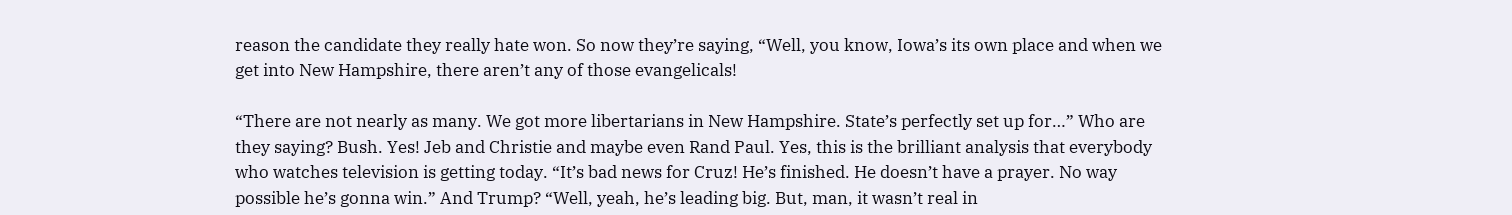reason the candidate they really hate won. So now they’re saying, “Well, you know, Iowa’s its own place and when we get into New Hampshire, there aren’t any of those evangelicals!

“There are not nearly as many. We got more libertarians in New Hampshire. State’s perfectly set up for…” Who are they saying? Bush. Yes! Jeb and Christie and maybe even Rand Paul. Yes, this is the brilliant analysis that everybody who watches television is getting today. “It’s bad news for Cruz! He’s finished. He doesn’t have a prayer. No way possible he’s gonna win.” And Trump? “Well, yeah, he’s leading big. But, man, it wasn’t real in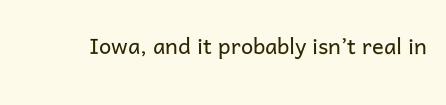Iowa, and it probably isn’t real in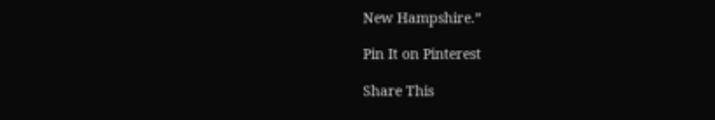New Hampshire.”

Pin It on Pinterest

Share This